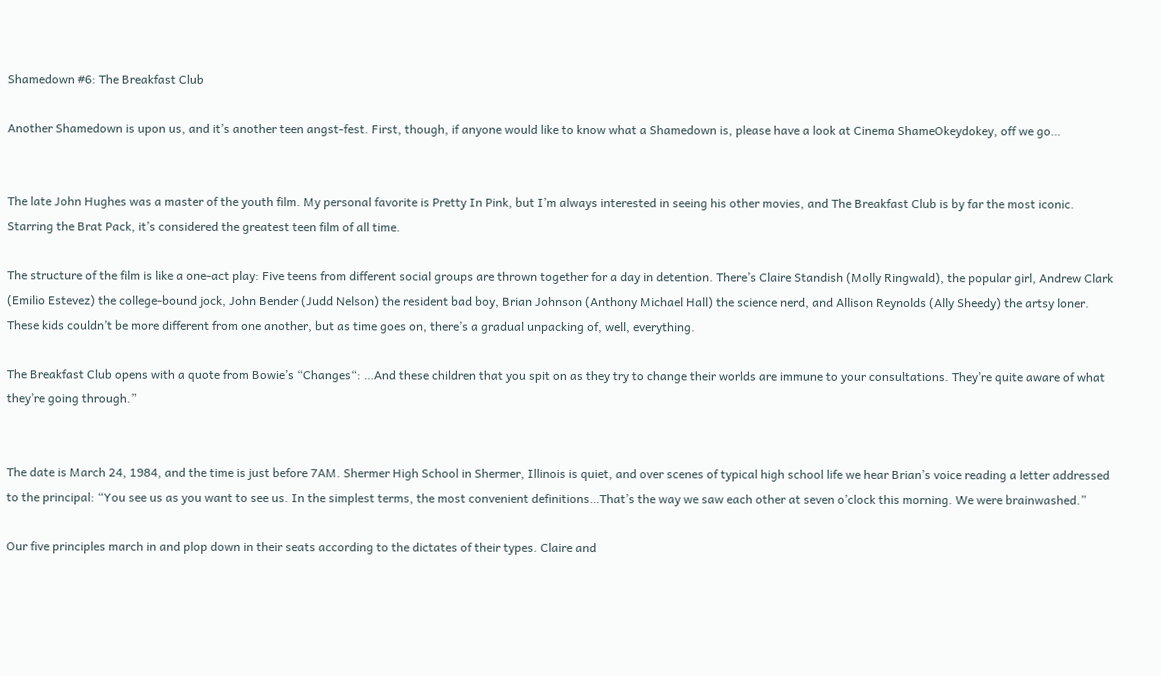Shamedown #6: The Breakfast Club

Another Shamedown is upon us, and it’s another teen angst-fest. First, though, if anyone would like to know what a Shamedown is, please have a look at Cinema ShameOkeydokey, off we go…


The late John Hughes was a master of the youth film. My personal favorite is Pretty In Pink, but I’m always interested in seeing his other movies, and The Breakfast Club is by far the most iconic. Starring the Brat Pack, it’s considered the greatest teen film of all time.

The structure of the film is like a one-act play: Five teens from different social groups are thrown together for a day in detention. There’s Claire Standish (Molly Ringwald), the popular girl, Andrew Clark (Emilio Estevez) the college-bound jock, John Bender (Judd Nelson) the resident bad boy, Brian Johnson (Anthony Michael Hall) the science nerd, and Allison Reynolds (Ally Sheedy) the artsy loner. These kids couldn’t be more different from one another, but as time goes on, there’s a gradual unpacking of, well, everything.

The Breakfast Club opens with a quote from Bowie’s “Changes“: …And these children that you spit on as they try to change their worlds are immune to your consultations. They’re quite aware of what they’re going through.”


The date is March 24, 1984, and the time is just before 7AM. Shermer High School in Shermer, Illinois is quiet, and over scenes of typical high school life we hear Brian’s voice reading a letter addressed to the principal: “You see us as you want to see us. In the simplest terms, the most convenient definitions…That’s the way we saw each other at seven o’clock this morning. We were brainwashed.”

Our five principles march in and plop down in their seats according to the dictates of their types. Claire and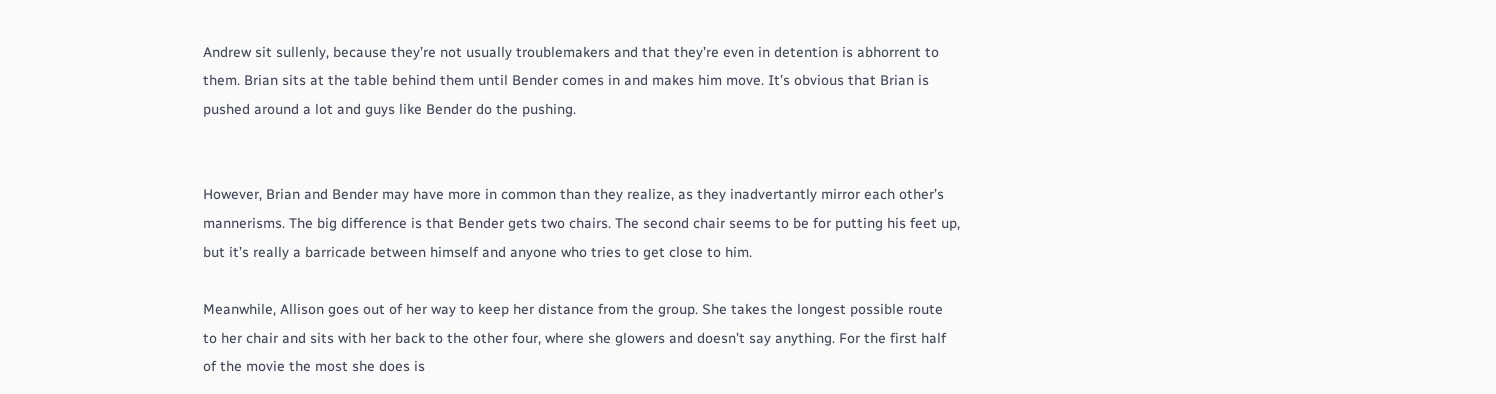Andrew sit sullenly, because they’re not usually troublemakers and that they’re even in detention is abhorrent to them. Brian sits at the table behind them until Bender comes in and makes him move. It’s obvious that Brian is pushed around a lot and guys like Bender do the pushing.


However, Brian and Bender may have more in common than they realize, as they inadvertantly mirror each other’s mannerisms. The big difference is that Bender gets two chairs. The second chair seems to be for putting his feet up, but it’s really a barricade between himself and anyone who tries to get close to him.

Meanwhile, Allison goes out of her way to keep her distance from the group. She takes the longest possible route to her chair and sits with her back to the other four, where she glowers and doesn’t say anything. For the first half of the movie the most she does is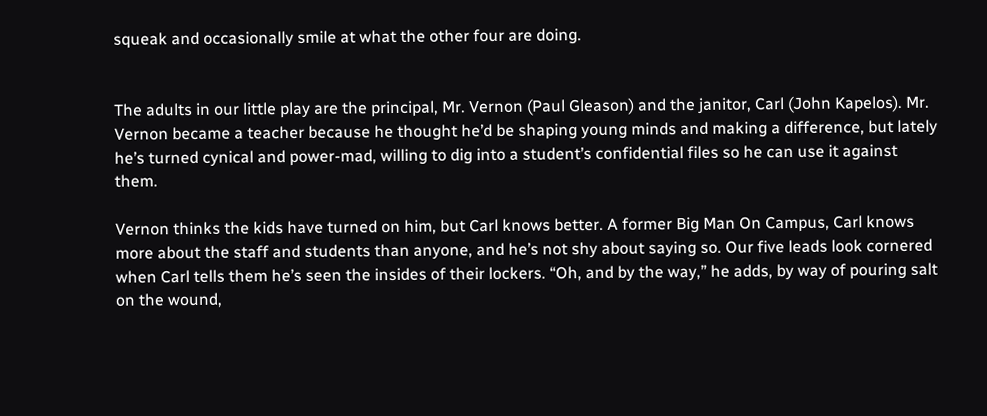squeak and occasionally smile at what the other four are doing.


The adults in our little play are the principal, Mr. Vernon (Paul Gleason) and the janitor, Carl (John Kapelos). Mr. Vernon became a teacher because he thought he’d be shaping young minds and making a difference, but lately he’s turned cynical and power-mad, willing to dig into a student’s confidential files so he can use it against them.

Vernon thinks the kids have turned on him, but Carl knows better. A former Big Man On Campus, Carl knows more about the staff and students than anyone, and he’s not shy about saying so. Our five leads look cornered when Carl tells them he’s seen the insides of their lockers. “Oh, and by the way,” he adds, by way of pouring salt on the wound,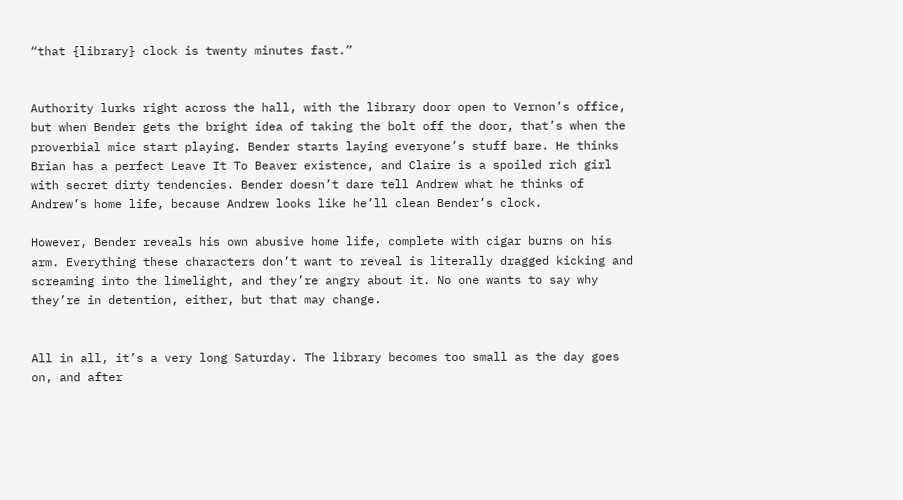“that {library} clock is twenty minutes fast.”


Authority lurks right across the hall, with the library door open to Vernon’s office, but when Bender gets the bright idea of taking the bolt off the door, that’s when the proverbial mice start playing. Bender starts laying everyone’s stuff bare. He thinks Brian has a perfect Leave It To Beaver existence, and Claire is a spoiled rich girl with secret dirty tendencies. Bender doesn’t dare tell Andrew what he thinks of Andrew’s home life, because Andrew looks like he’ll clean Bender’s clock.

However, Bender reveals his own abusive home life, complete with cigar burns on his arm. Everything these characters don’t want to reveal is literally dragged kicking and screaming into the limelight, and they’re angry about it. No one wants to say why they’re in detention, either, but that may change.


All in all, it’s a very long Saturday. The library becomes too small as the day goes on, and after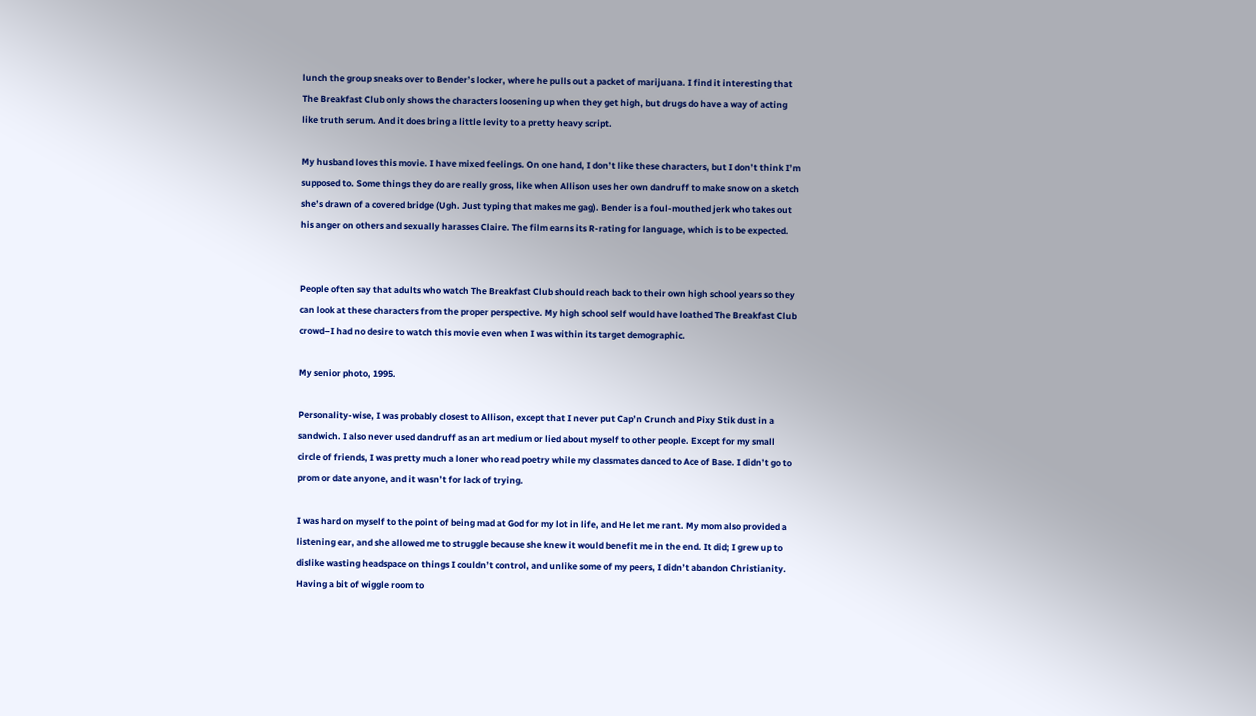lunch the group sneaks over to Bender’s locker, where he pulls out a packet of marijuana. I find it interesting that The Breakfast Club only shows the characters loosening up when they get high, but drugs do have a way of acting like truth serum. And it does bring a little levity to a pretty heavy script.

My husband loves this movie. I have mixed feelings. On one hand, I don’t like these characters, but I don’t think I’m supposed to. Some things they do are really gross, like when Allison uses her own dandruff to make snow on a sketch she’s drawn of a covered bridge (Ugh. Just typing that makes me gag). Bender is a foul-mouthed jerk who takes out his anger on others and sexually harasses Claire. The film earns its R-rating for language, which is to be expected.


People often say that adults who watch The Breakfast Club should reach back to their own high school years so they can look at these characters from the proper perspective. My high school self would have loathed The Breakfast Club crowd–I had no desire to watch this movie even when I was within its target demographic.

My senior photo, 1995.

Personality-wise, I was probably closest to Allison, except that I never put Cap’n Crunch and Pixy Stik dust in a sandwich. I also never used dandruff as an art medium or lied about myself to other people. Except for my small circle of friends, I was pretty much a loner who read poetry while my classmates danced to Ace of Base. I didn’t go to prom or date anyone, and it wasn’t for lack of trying.

I was hard on myself to the point of being mad at God for my lot in life, and He let me rant. My mom also provided a listening ear, and she allowed me to struggle because she knew it would benefit me in the end. It did; I grew up to dislike wasting headspace on things I couldn’t control, and unlike some of my peers, I didn’t abandon Christianity. Having a bit of wiggle room to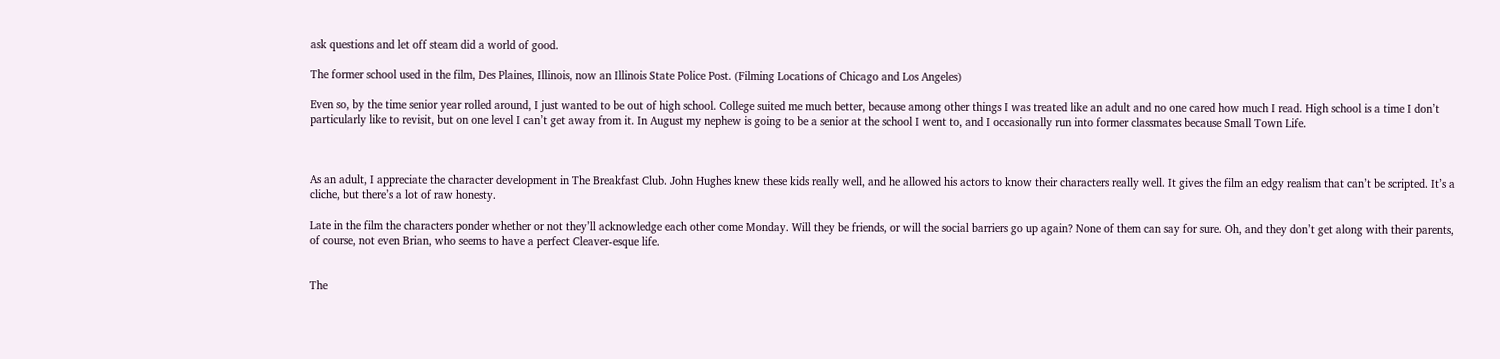ask questions and let off steam did a world of good.

The former school used in the film, Des Plaines, Illinois, now an Illinois State Police Post. (Filming Locations of Chicago and Los Angeles)

Even so, by the time senior year rolled around, I just wanted to be out of high school. College suited me much better, because among other things I was treated like an adult and no one cared how much I read. High school is a time I don’t particularly like to revisit, but on one level I can’t get away from it. In August my nephew is going to be a senior at the school I went to, and I occasionally run into former classmates because Small Town Life.



As an adult, I appreciate the character development in The Breakfast Club. John Hughes knew these kids really well, and he allowed his actors to know their characters really well. It gives the film an edgy realism that can’t be scripted. It’s a cliche, but there’s a lot of raw honesty.

Late in the film the characters ponder whether or not they’ll acknowledge each other come Monday. Will they be friends, or will the social barriers go up again? None of them can say for sure. Oh, and they don’t get along with their parents, of course, not even Brian, who seems to have a perfect Cleaver-esque life.


The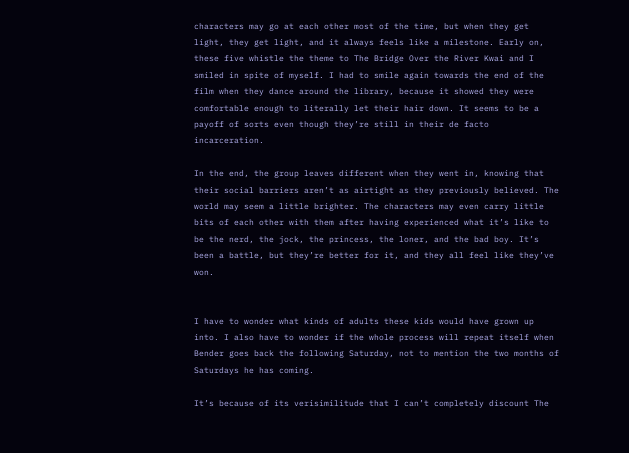characters may go at each other most of the time, but when they get light, they get light, and it always feels like a milestone. Early on, these five whistle the theme to The Bridge Over the River Kwai and I smiled in spite of myself. I had to smile again towards the end of the film when they dance around the library, because it showed they were comfortable enough to literally let their hair down. It seems to be a payoff of sorts even though they’re still in their de facto incarceration.

In the end, the group leaves different when they went in, knowing that their social barriers aren’t as airtight as they previously believed. The world may seem a little brighter. The characters may even carry little bits of each other with them after having experienced what it’s like to be the nerd, the jock, the princess, the loner, and the bad boy. It’s been a battle, but they’re better for it, and they all feel like they’ve won.


I have to wonder what kinds of adults these kids would have grown up into. I also have to wonder if the whole process will repeat itself when Bender goes back the following Saturday, not to mention the two months of Saturdays he has coming.

It’s because of its verisimilitude that I can’t completely discount The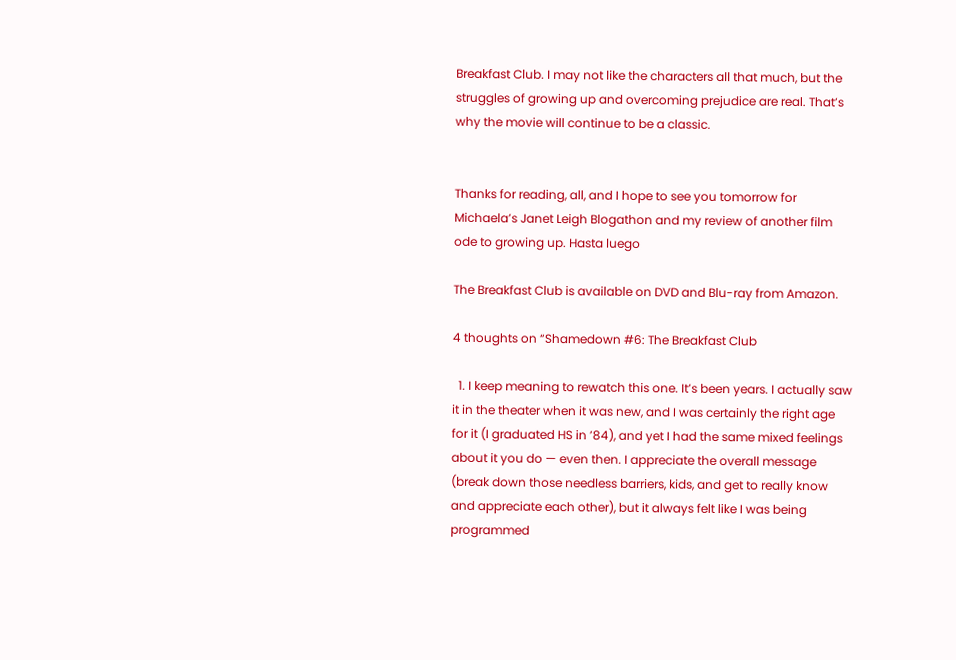Breakfast Club. I may not like the characters all that much, but the struggles of growing up and overcoming prejudice are real. That’s why the movie will continue to be a classic.


Thanks for reading, all, and I hope to see you tomorrow for Michaela’s Janet Leigh Blogathon and my review of another film ode to growing up. Hasta luego

The Breakfast Club is available on DVD and Blu-ray from Amazon.

4 thoughts on “Shamedown #6: The Breakfast Club

  1. I keep meaning to rewatch this one. It’s been years. I actually saw it in the theater when it was new, and I was certainly the right age for it (I graduated HS in ’84), and yet I had the same mixed feelings about it you do — even then. I appreciate the overall message (break down those needless barriers, kids, and get to really know and appreciate each other), but it always felt like I was being programmed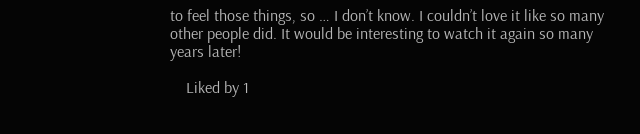to feel those things, so … I don’t know. I couldn’t love it like so many other people did. It would be interesting to watch it again so many years later!

    Liked by 1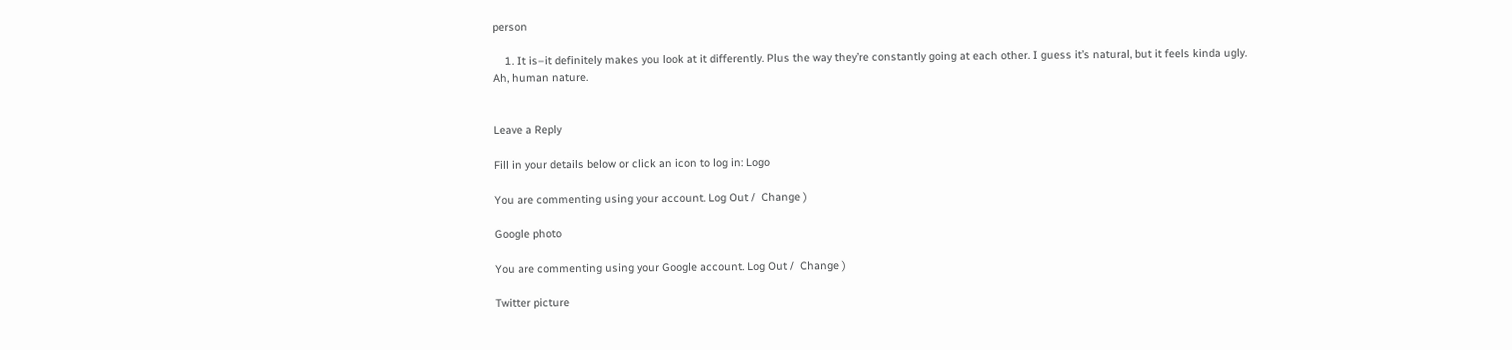person

    1. It is–it definitely makes you look at it differently. Plus the way they’re constantly going at each other. I guess it’s natural, but it feels kinda ugly. Ah, human nature.


Leave a Reply

Fill in your details below or click an icon to log in: Logo

You are commenting using your account. Log Out /  Change )

Google photo

You are commenting using your Google account. Log Out /  Change )

Twitter picture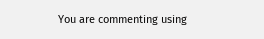You are commenting using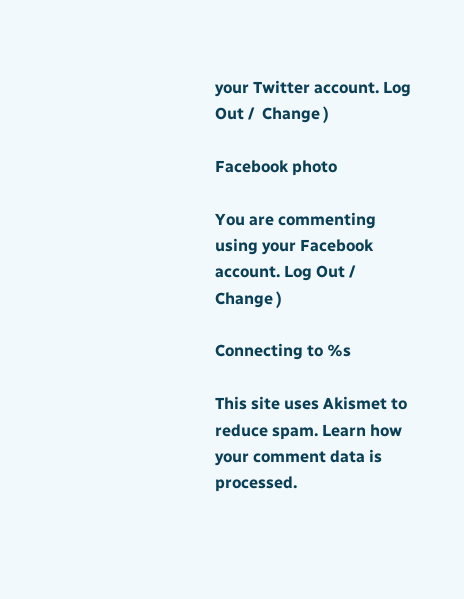your Twitter account. Log Out /  Change )

Facebook photo

You are commenting using your Facebook account. Log Out /  Change )

Connecting to %s

This site uses Akismet to reduce spam. Learn how your comment data is processed.